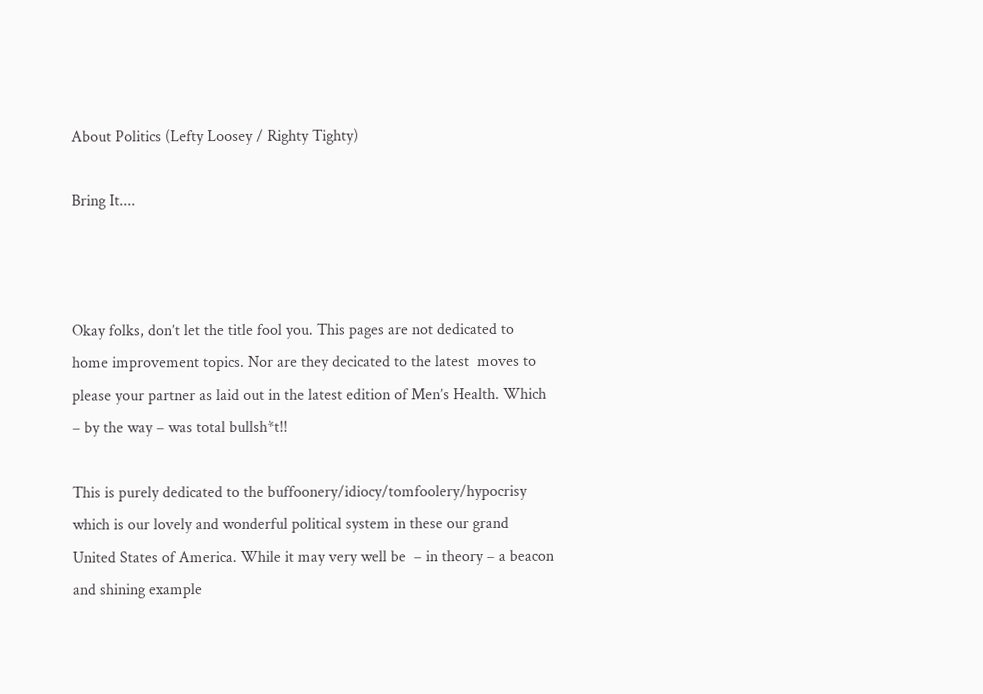About Politics (Lefty Loosey / Righty Tighty)

Bring It....



Okay folks, don’t let the title fool you. This pages are not dedicated to home improvement topics. Nor are they decicated to the latest  moves to please your partner as laid out in the latest edition of Men’s Health. Which – by the way – was total bullsh*t!!

This is purely dedicated to the buffoonery/idiocy/tomfoolery/hypocrisy which is our lovely and wonderful political system in these our grand United States of America. While it may very well be  – in theory – a beacon and shining example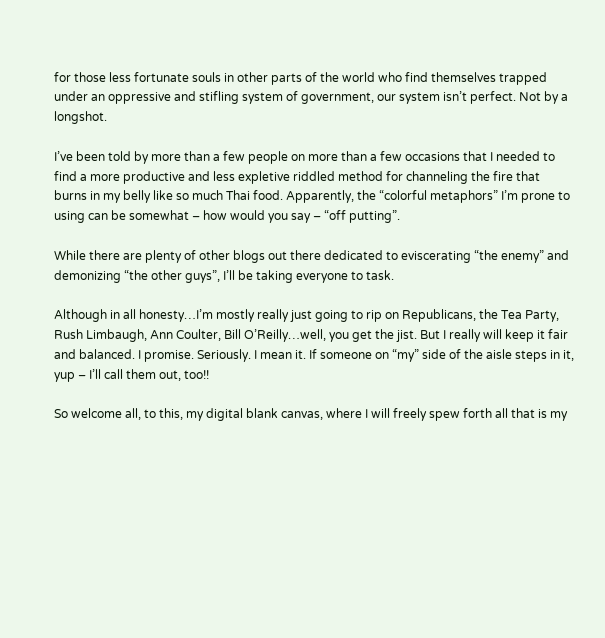for those less fortunate souls in other parts of the world who find themselves trapped under an oppressive and stifling system of government, our system isn’t perfect. Not by a longshot.

I’ve been told by more than a few people on more than a few occasions that I needed to find a more productive and less expletive riddled method for channeling the fire that burns in my belly like so much Thai food. Apparently, the “colorful metaphors” I’m prone to using can be somewhat – how would you say – “off putting”.

While there are plenty of other blogs out there dedicated to eviscerating “the enemy” and demonizing “the other guys”, I’ll be taking everyone to task.

Although in all honesty…I’m mostly really just going to rip on Republicans, the Tea Party, Rush Limbaugh, Ann Coulter, Bill O’Reilly…well, you get the jist. But I really will keep it fair and balanced. I promise. Seriously. I mean it. If someone on “my” side of the aisle steps in it, yup – I’ll call them out, too!!

So welcome all, to this, my digital blank canvas, where I will freely spew forth all that is my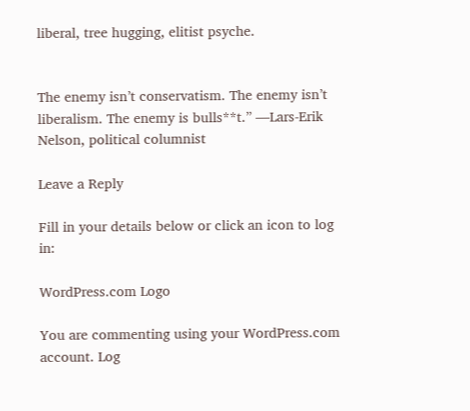liberal, tree hugging, elitist psyche.


The enemy isn’t conservatism. The enemy isn’t liberalism. The enemy is bulls**t.” —Lars-Erik Nelson, political columnist

Leave a Reply

Fill in your details below or click an icon to log in:

WordPress.com Logo

You are commenting using your WordPress.com account. Log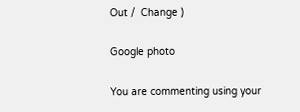Out /  Change )

Google photo

You are commenting using your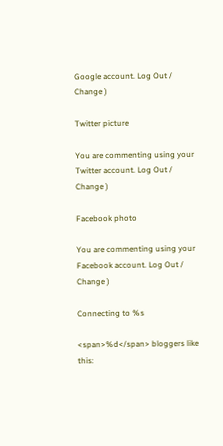Google account. Log Out /  Change )

Twitter picture

You are commenting using your Twitter account. Log Out /  Change )

Facebook photo

You are commenting using your Facebook account. Log Out /  Change )

Connecting to %s

<span>%d</span> bloggers like this: